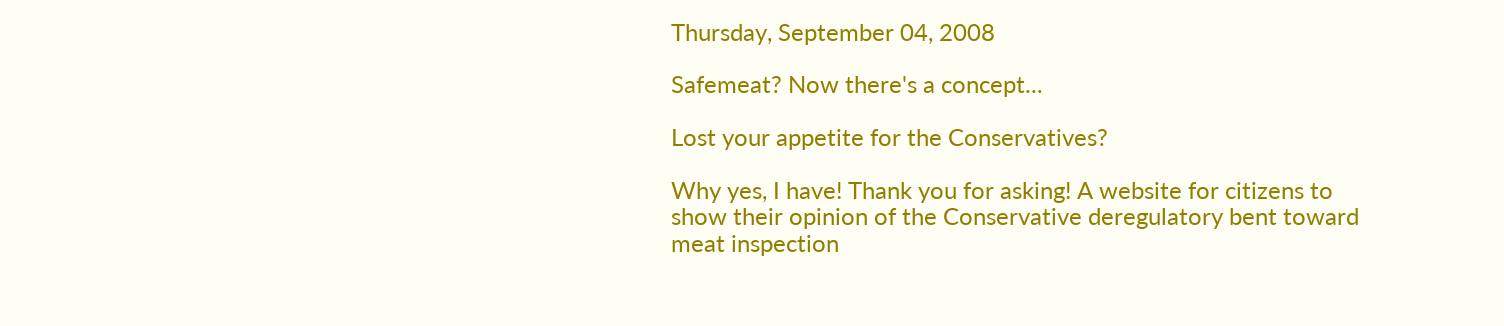Thursday, September 04, 2008

Safemeat? Now there's a concept...

Lost your appetite for the Conservatives?

Why yes, I have! Thank you for asking! A website for citizens to show their opinion of the Conservative deregulatory bent toward meat inspection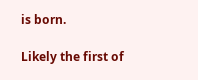is born.

Likely the first of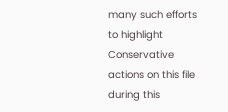many such efforts to highlight Conservative actions on this file during this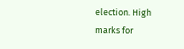election. High marks for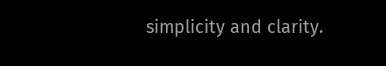simplicity and clarity.